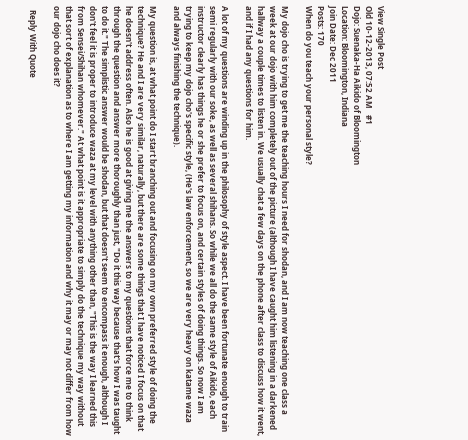View Single Post
Old 10-12-2013, 07:52 AM   #1
Dojo: Suenaka-Ha Aikido of Bloomington
Location: Bloomington, Indiana
Join Date: Dec 2011
Posts: 170
When do you teach your personal style?

My dojo cho is trying to get me the teaching hours I need for shodan, and I am now teaching one class a week at our dojo with him completely out of the picture (although I have caught him listening in a darkened hallway a couple times to listen in. We usually chat a few days on the phone after class to discuss how it went, and if I had any questions for him.

A lot of my questions are winding up in the philosophy of style aspect. I have been fortunate enough to train semi regularly with our soke, as well as several shihans. So while we all do the same style of Aikido, each instructor clearly has things he or she prefer to focus on, and certain styles of doing things. So now I am trying to keep my dojo cho's specific style, (He's law enforcement, so we are very heavy on katame waza and always finishing the technique).

My question is, at what point do I start branching out and focusing on my own preferred style of doing the technique? He and I are very similar, naturally, but there are some things that I have noticed I focus on that he doesn't address often. Also he is good at giving me the answers to my questions that force me to think through the question and answer more thoroughly than just, "Do it this way because that's how I was taught to do it." The simplistic answer would be shodan, but that doesn't seem to encompass it enough, although I don't feel it is proper to introduce waza at my level with anything other than, "This is the way I learned this from Sensei/Shihan whomever." At what point is it appropriate to simply do the technique my way without that sort of explanation as to where I am getting my information and why it may or may not differ from how our dojo cho does it?

  Reply With Quote